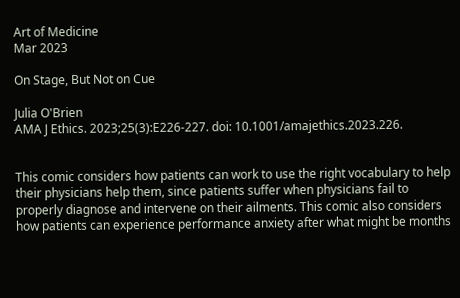Art of Medicine
Mar 2023

On Stage, But Not on Cue

Julia O'Brien
AMA J Ethics. 2023;25(3):E226-227. doi: 10.1001/amajethics.2023.226.


This comic considers how patients can work to use the right vocabulary to help their physicians help them, since patients suffer when physicians fail to properly diagnose and intervene on their ailments. This comic also considers how patients can experience performance anxiety after what might be months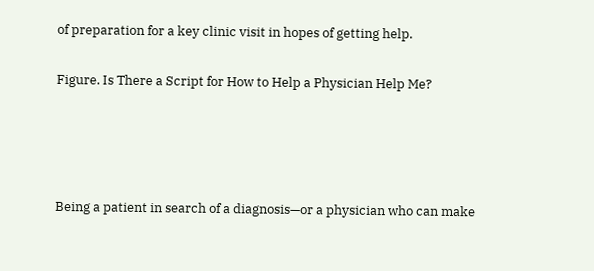of preparation for a key clinic visit in hopes of getting help.

Figure. Is There a Script for How to Help a Physician Help Me?




Being a patient in search of a diagnosis—or a physician who can make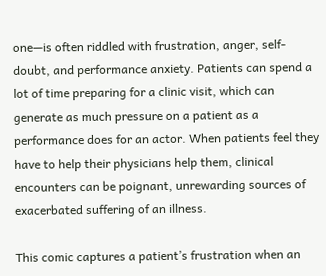one—is often riddled with frustration, anger, self-doubt, and performance anxiety. Patients can spend a lot of time preparing for a clinic visit, which can generate as much pressure on a patient as a performance does for an actor. When patients feel they have to help their physicians help them, clinical encounters can be poignant, unrewarding sources of exacerbated suffering of an illness.

This comic captures a patient’s frustration when an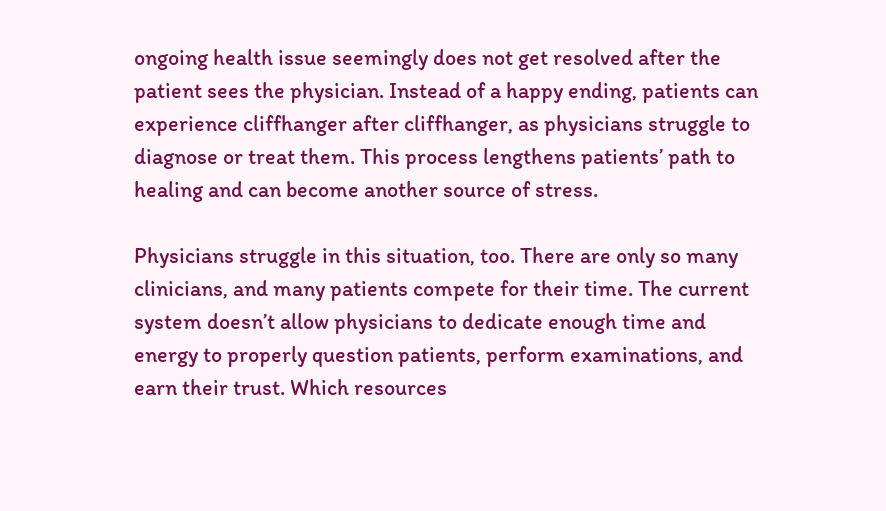ongoing health issue seemingly does not get resolved after the patient sees the physician. Instead of a happy ending, patients can experience cliffhanger after cliffhanger, as physicians struggle to diagnose or treat them. This process lengthens patients’ path to healing and can become another source of stress.

Physicians struggle in this situation, too. There are only so many clinicians, and many patients compete for their time. The current system doesn’t allow physicians to dedicate enough time and energy to properly question patients, perform examinations, and earn their trust. Which resources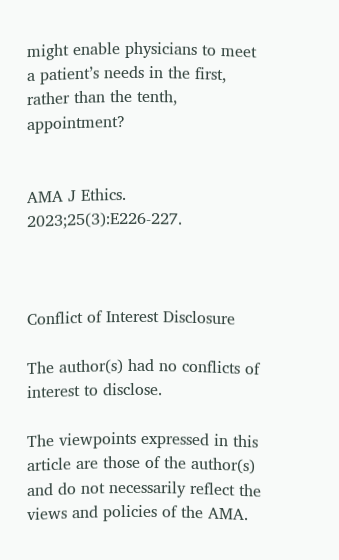might enable physicians to meet a patient’s needs in the first, rather than the tenth, appointment?


AMA J Ethics. 2023;25(3):E226-227.



Conflict of Interest Disclosure

The author(s) had no conflicts of interest to disclose.

The viewpoints expressed in this article are those of the author(s) and do not necessarily reflect the views and policies of the AMA.